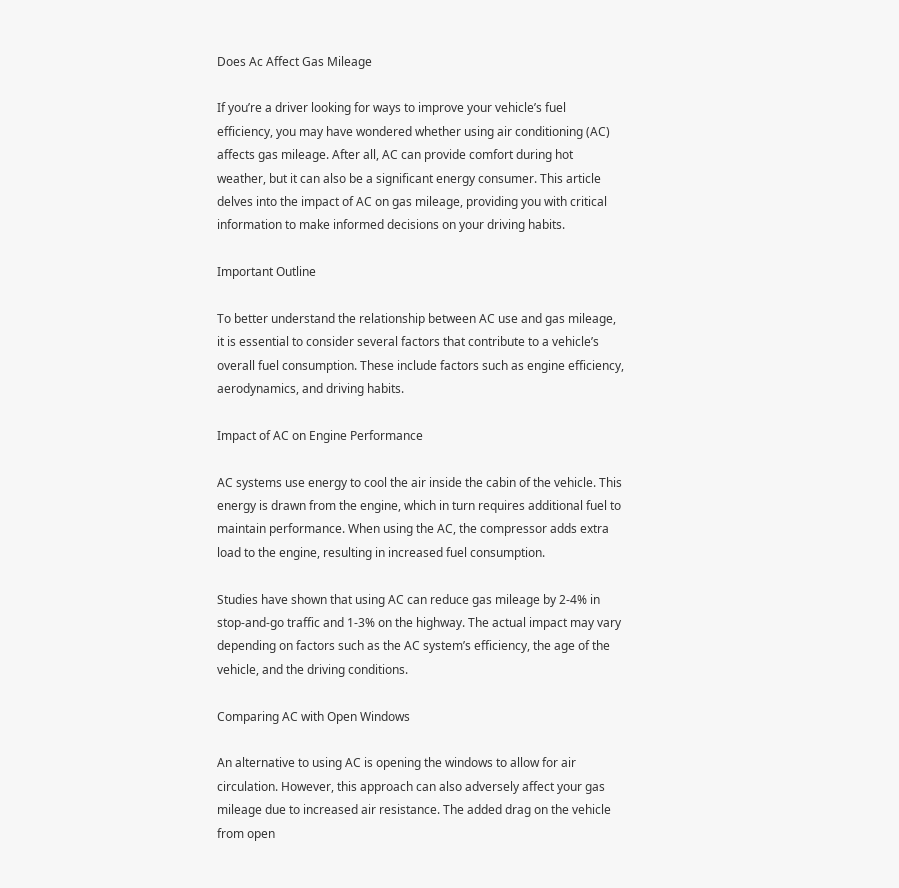Does Ac Affect Gas Mileage

If you’re a driver looking for ways to improve your vehicle’s fuel efficiency, you may have wondered whether using air conditioning (AC) affects gas mileage. After all, AC can provide comfort during hot weather, but it can also be a significant energy consumer. This article delves into the impact of AC on gas mileage, providing you with critical information to make informed decisions on your driving habits.

Important Outline

To better understand the relationship between AC use and gas mileage, it is essential to consider several factors that contribute to a vehicle’s overall fuel consumption. These include factors such as engine efficiency, aerodynamics, and driving habits.

Impact of AC on Engine Performance

AC systems use energy to cool the air inside the cabin of the vehicle. This energy is drawn from the engine, which in turn requires additional fuel to maintain performance. When using the AC, the compressor adds extra load to the engine, resulting in increased fuel consumption.

Studies have shown that using AC can reduce gas mileage by 2-4% in stop-and-go traffic and 1-3% on the highway. The actual impact may vary depending on factors such as the AC system’s efficiency, the age of the vehicle, and the driving conditions.

Comparing AC with Open Windows

An alternative to using AC is opening the windows to allow for air circulation. However, this approach can also adversely affect your gas mileage due to increased air resistance. The added drag on the vehicle from open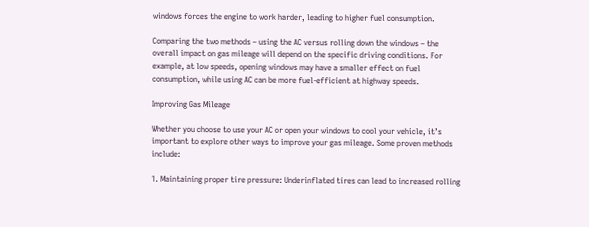windows forces the engine to work harder, leading to higher fuel consumption.

Comparing the two methods – using the AC versus rolling down the windows – the overall impact on gas mileage will depend on the specific driving conditions. For example, at low speeds, opening windows may have a smaller effect on fuel consumption, while using AC can be more fuel-efficient at highway speeds.

Improving Gas Mileage

Whether you choose to use your AC or open your windows to cool your vehicle, it’s important to explore other ways to improve your gas mileage. Some proven methods include:

1. Maintaining proper tire pressure: Underinflated tires can lead to increased rolling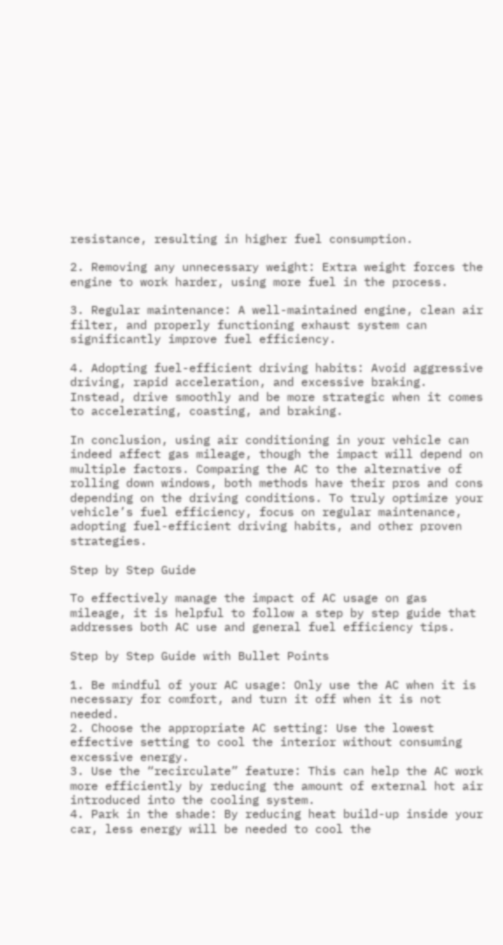resistance, resulting in higher fuel consumption.

2. Removing any unnecessary weight: Extra weight forces the engine to work harder, using more fuel in the process.

3. Regular maintenance: A well-maintained engine, clean air filter, and properly functioning exhaust system can significantly improve fuel efficiency.

4. Adopting fuel-efficient driving habits: Avoid aggressive driving, rapid acceleration, and excessive braking. Instead, drive smoothly and be more strategic when it comes to accelerating, coasting, and braking.

In conclusion, using air conditioning in your vehicle can indeed affect gas mileage, though the impact will depend on multiple factors. Comparing the AC to the alternative of rolling down windows, both methods have their pros and cons depending on the driving conditions. To truly optimize your vehicle’s fuel efficiency, focus on regular maintenance, adopting fuel-efficient driving habits, and other proven strategies.

Step by Step Guide

To effectively manage the impact of AC usage on gas mileage, it is helpful to follow a step by step guide that addresses both AC use and general fuel efficiency tips.

Step by Step Guide with Bullet Points

1. Be mindful of your AC usage: Only use the AC when it is necessary for comfort, and turn it off when it is not needed.
2. Choose the appropriate AC setting: Use the lowest effective setting to cool the interior without consuming excessive energy.
3. Use the “recirculate” feature: This can help the AC work more efficiently by reducing the amount of external hot air introduced into the cooling system.
4. Park in the shade: By reducing heat build-up inside your car, less energy will be needed to cool the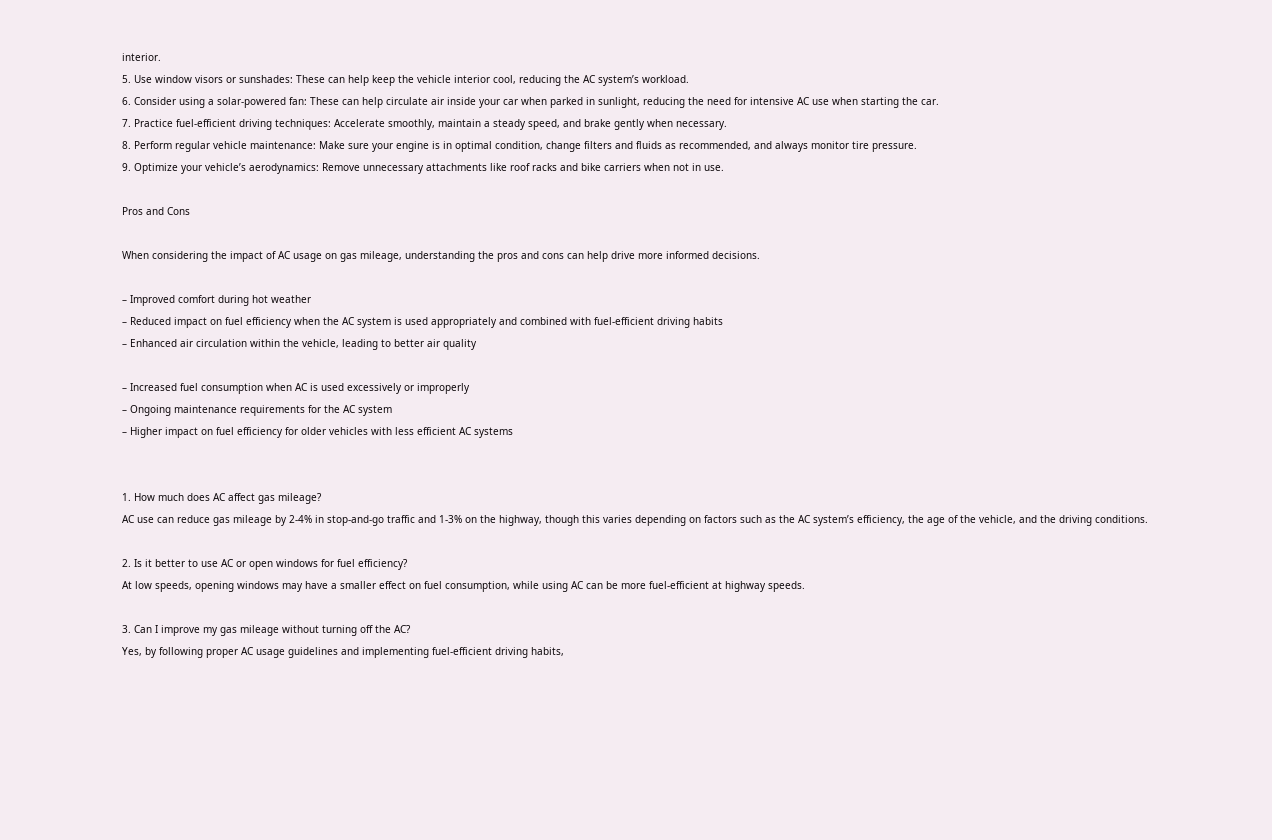interior.
5. Use window visors or sunshades: These can help keep the vehicle interior cool, reducing the AC system’s workload.
6. Consider using a solar-powered fan: These can help circulate air inside your car when parked in sunlight, reducing the need for intensive AC use when starting the car.
7. Practice fuel-efficient driving techniques: Accelerate smoothly, maintain a steady speed, and brake gently when necessary.
8. Perform regular vehicle maintenance: Make sure your engine is in optimal condition, change filters and fluids as recommended, and always monitor tire pressure.
9. Optimize your vehicle’s aerodynamics: Remove unnecessary attachments like roof racks and bike carriers when not in use.

Pros and Cons

When considering the impact of AC usage on gas mileage, understanding the pros and cons can help drive more informed decisions.

– Improved comfort during hot weather
– Reduced impact on fuel efficiency when the AC system is used appropriately and combined with fuel-efficient driving habits
– Enhanced air circulation within the vehicle, leading to better air quality

– Increased fuel consumption when AC is used excessively or improperly
– Ongoing maintenance requirements for the AC system
– Higher impact on fuel efficiency for older vehicles with less efficient AC systems


1. How much does AC affect gas mileage?
AC use can reduce gas mileage by 2-4% in stop-and-go traffic and 1-3% on the highway, though this varies depending on factors such as the AC system’s efficiency, the age of the vehicle, and the driving conditions.

2. Is it better to use AC or open windows for fuel efficiency?
At low speeds, opening windows may have a smaller effect on fuel consumption, while using AC can be more fuel-efficient at highway speeds.

3. Can I improve my gas mileage without turning off the AC?
Yes, by following proper AC usage guidelines and implementing fuel-efficient driving habits,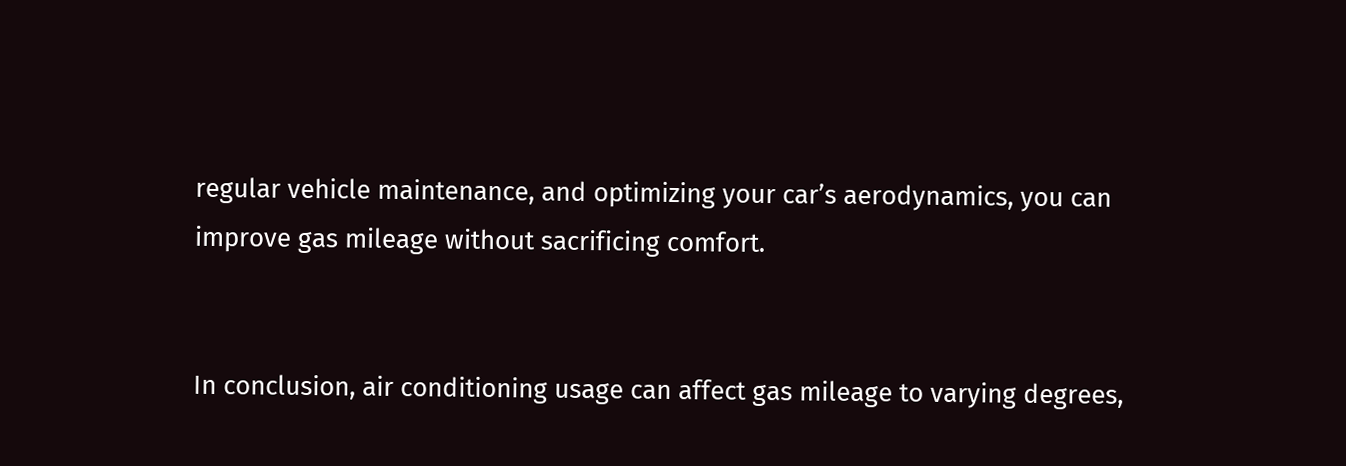regular vehicle maintenance, and optimizing your car’s aerodynamics, you can improve gas mileage without sacrificing comfort.


In conclusion, air conditioning usage can affect gas mileage to varying degrees,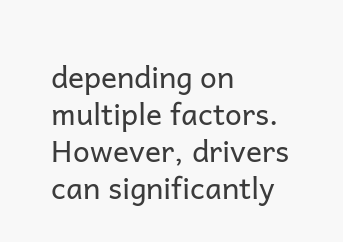depending on multiple factors. However, drivers can significantly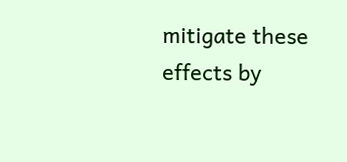mitigate these effects by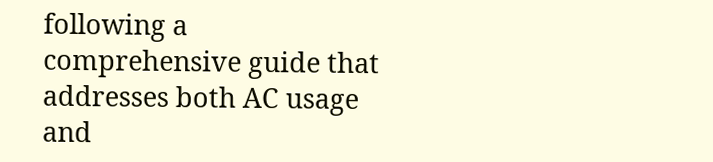following a comprehensive guide that addresses both AC usage and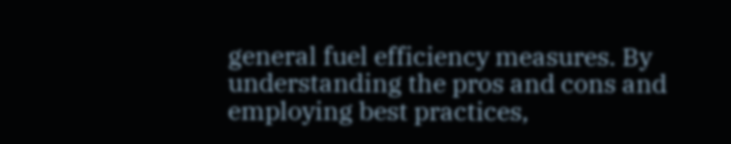general fuel efficiency measures. By understanding the pros and cons and employing best practices,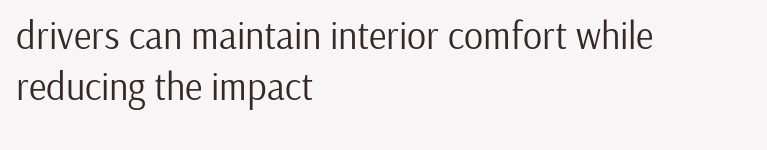drivers can maintain interior comfort while reducing the impact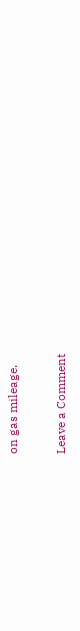on gas mileage.

Leave a Comment